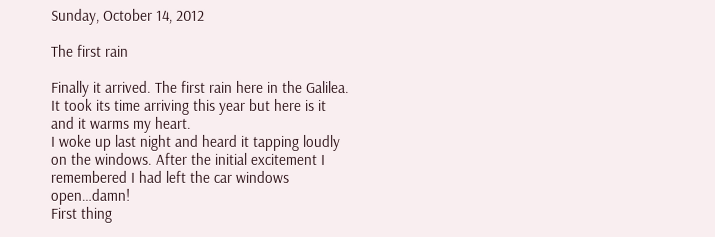Sunday, October 14, 2012

The first rain

Finally it arrived. The first rain here in the Galilea. It took its time arriving this year but here is it and it warms my heart.
I woke up last night and heard it tapping loudly on the windows. After the initial excitement I remembered I had left the car windows open…damn!
First thing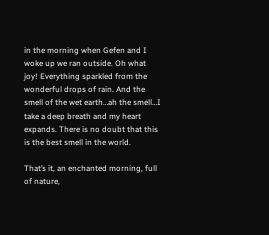in the morning when Gefen and I woke up we ran outside. Oh what joy! Everything sparkled from the wonderful drops of rain. And the smell of the wet earth…ah the smell…I take a deep breath and my heart expands. There is no doubt that this is the best smell in the world.

That’s it, an enchanted morning, full of nature,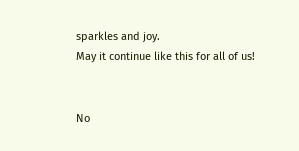sparkles and joy.
May it continue like this for all of us!


No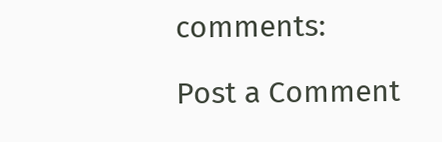comments:

Post a Comment